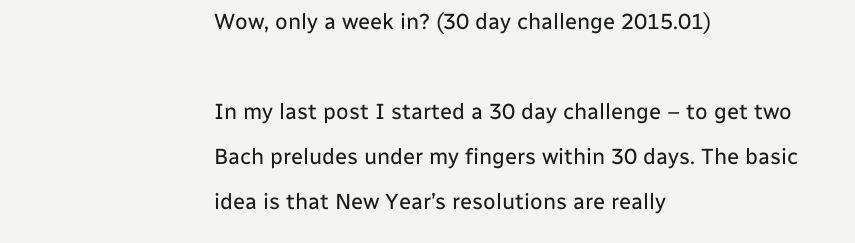Wow, only a week in? (30 day challenge 2015.01)

In my last post I started a 30 day challenge – to get two Bach preludes under my fingers within 30 days. The basic idea is that New Year’s resolutions are really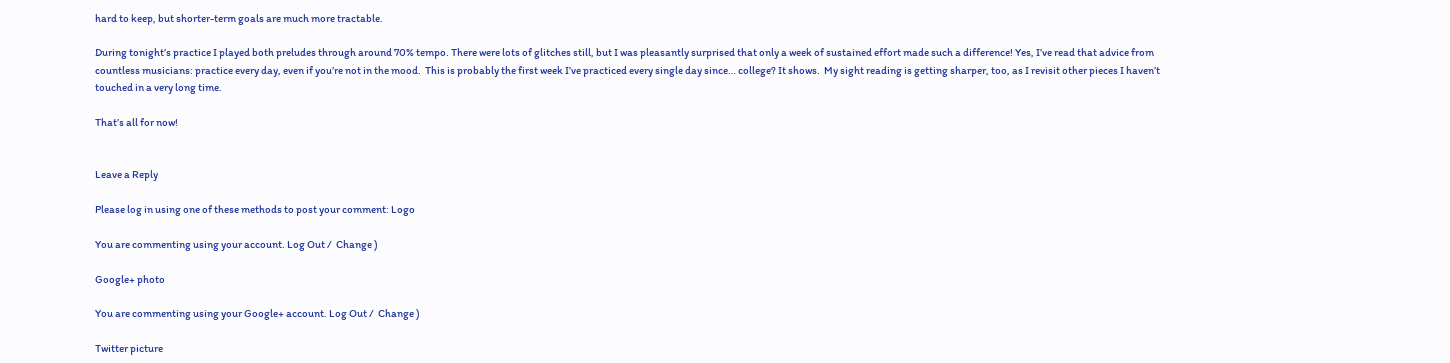hard to keep, but shorter-term goals are much more tractable.

During tonight’s practice I played both preludes through around 70% tempo. There were lots of glitches still, but I was pleasantly surprised that only a week of sustained effort made such a difference! Yes, I’ve read that advice from countless musicians: practice every day, even if you’re not in the mood.  This is probably the first week I’ve practiced every single day since… college? It shows.  My sight reading is getting sharper, too, as I revisit other pieces I haven’t touched in a very long time.

That’s all for now!


Leave a Reply

Please log in using one of these methods to post your comment: Logo

You are commenting using your account. Log Out /  Change )

Google+ photo

You are commenting using your Google+ account. Log Out /  Change )

Twitter picture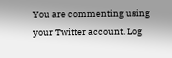You are commenting using your Twitter account. Log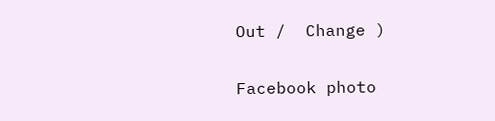Out /  Change )

Facebook photo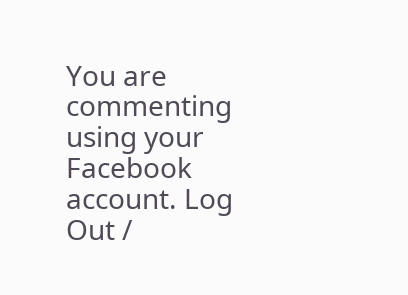You are commenting using your Facebook account. Log Out /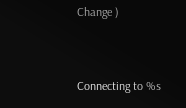Change )


Connecting to %s